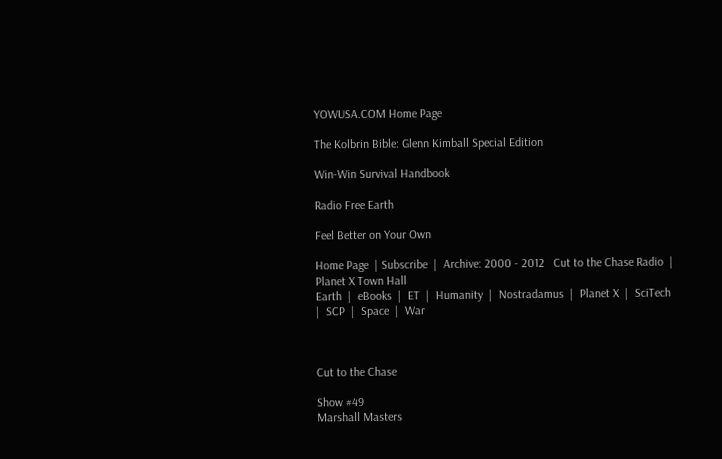YOWUSA.COM Home Page

The Kolbrin Bible: Glenn Kimball Special Edition

Win-Win Survival Handbook

Radio Free Earth

Feel Better on Your Own

Home Page  | Subscribe  |  Archive: 2000 - 2012   Cut to the Chase Radio  |  Planet X Town Hall
Earth  |  eBooks  |  ET  |  Humanity  |  Nostradamus  |  Planet X  |  SciTech  |  SCP  |  Space  |  War



Cut to the Chase

Show #49
Marshall Masters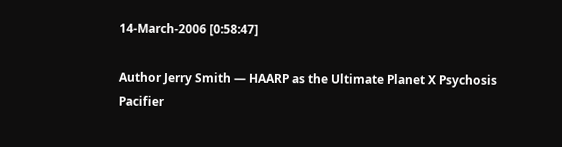14-March-2006 [0:58:47]

Author Jerry Smith — HAARP as the Ultimate Planet X Psychosis Pacifier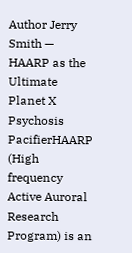Author Jerry Smith — HAARP as the Ultimate Planet X Psychosis PacifierHAARP (High frequency Active Auroral Research Program) is an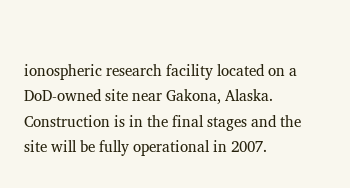ionospheric research facility located on a DoD-owned site near Gakona, Alaska. Construction is in the final stages and the site will be fully operational in 2007.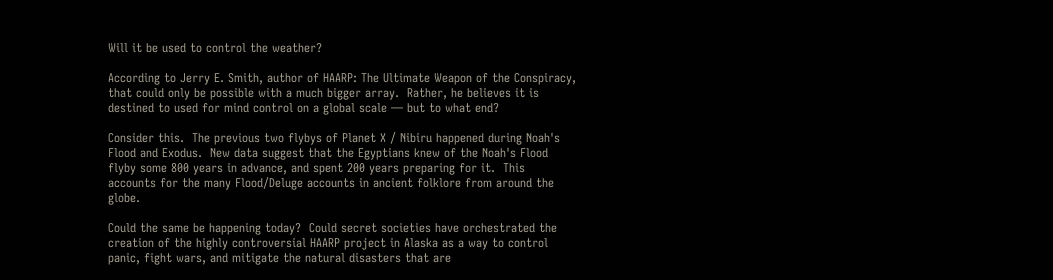Will it be used to control the weather?

According to Jerry E. Smith, author of HAARP: The Ultimate Weapon of the Conspiracy, that could only be possible with a much bigger array.  Rather, he believes it is destined to used for mind control on a global scale — but to what end?

Consider this.  The previous two flybys of Planet X / Nibiru happened during Noah's Flood and Exodus.  New data suggest that the Egyptians knew of the Noah's Flood flyby some 800 years in advance, and spent 200 years preparing for it.  This accounts for the many Flood/Deluge accounts in ancient folklore from around the globe.

Could the same be happening today?  Could secret societies have orchestrated the creation of the highly controversial HAARP project in Alaska as a way to control panic, fight wars, and mitigate the natural disasters that are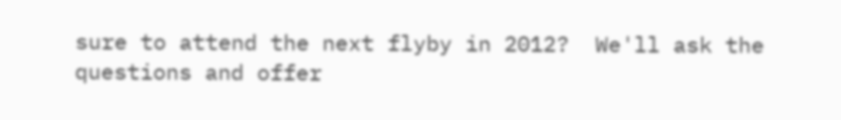sure to attend the next flyby in 2012?  We'll ask the questions and offer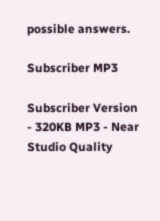possible answers.

Subscriber MP3

Subscriber Version - 320KB MP3 - Near Studio Quality